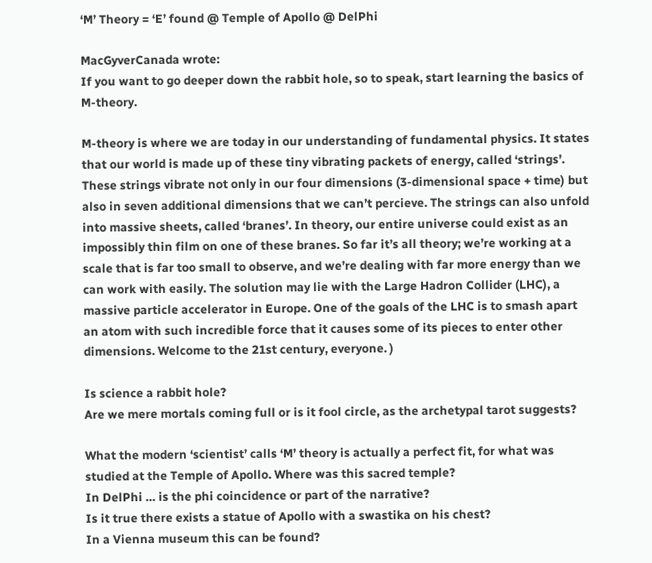‘M’ Theory = ‘E’ found @ Temple of Apollo @ DelPhi

MacGyverCanada wrote:
If you want to go deeper down the rabbit hole, so to speak, start learning the basics of M-theory.

M-theory is where we are today in our understanding of fundamental physics. It states that our world is made up of these tiny vibrating packets of energy, called ‘strings’. These strings vibrate not only in our four dimensions (3-dimensional space + time) but also in seven additional dimensions that we can’t percieve. The strings can also unfold into massive sheets, called ‘branes’. In theory, our entire universe could exist as an impossibly thin film on one of these branes. So far it’s all theory; we’re working at a scale that is far too small to observe, and we’re dealing with far more energy than we can work with easily. The solution may lie with the Large Hadron Collider (LHC), a massive particle accelerator in Europe. One of the goals of the LHC is to smash apart an atom with such incredible force that it causes some of its pieces to enter other dimensions. Welcome to the 21st century, everyone. )

Is science a rabbit hole?
Are we mere mortals coming full or is it fool circle, as the archetypal tarot suggests?

What the modern ‘scientist’ calls ‘M’ theory is actually a perfect fit, for what was studied at the Temple of Apollo. Where was this sacred temple?
In DelPhi … is the phi coincidence or part of the narrative?
Is it true there exists a statue of Apollo with a swastika on his chest?
In a Vienna museum this can be found?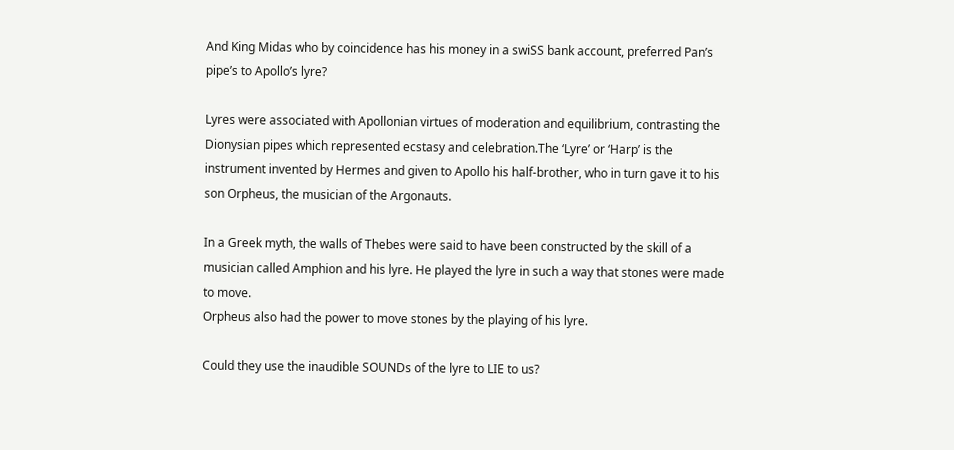And King Midas who by coincidence has his money in a swiSS bank account, preferred Pan’s pipe’s to Apollo’s lyre?

Lyres were associated with Apollonian virtues of moderation and equilibrium, contrasting the Dionysian pipes which represented ecstasy and celebration.The ‘Lyre’ or ‘Harp’ is the instrument invented by Hermes and given to Apollo his half-brother, who in turn gave it to his son Orpheus, the musician of the Argonauts.

In a Greek myth, the walls of Thebes were said to have been constructed by the skill of a musician called Amphion and his lyre. He played the lyre in such a way that stones were made to move.
Orpheus also had the power to move stones by the playing of his lyre.

Could they use the inaudible SOUNDs of the lyre to LIE to us?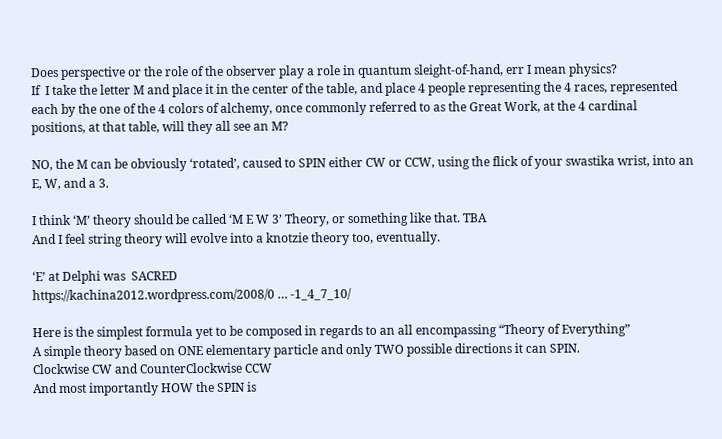Does perspective or the role of the observer play a role in quantum sleight-of-hand, err I mean physics?
If  I take the letter M and place it in the center of the table, and place 4 people representing the 4 races, represented each by the one of the 4 colors of alchemy, once commonly referred to as the Great Work, at the 4 cardinal positions, at that table, will they all see an M?

NO, the M can be obviously ‘rotated’, caused to SPIN either CW or CCW, using the flick of your swastika wrist, into an E, W, and a 3.

I think ‘M’ theory should be called ‘M E W 3’ Theory, or something like that. TBA
And I feel string theory will evolve into a knotzie theory too, eventually.

‘E’ at Delphi was  SACRED
https://kachina2012.wordpress.com/2008/0 … -1_4_7_10/

Here is the simplest formula yet to be composed in regards to an all encompassing “Theory of Everything”
A simple theory based on ONE elementary particle and only TWO possible directions it can SPIN.
Clockwise CW and CounterClockwise CCW
And most importantly HOW the SPIN is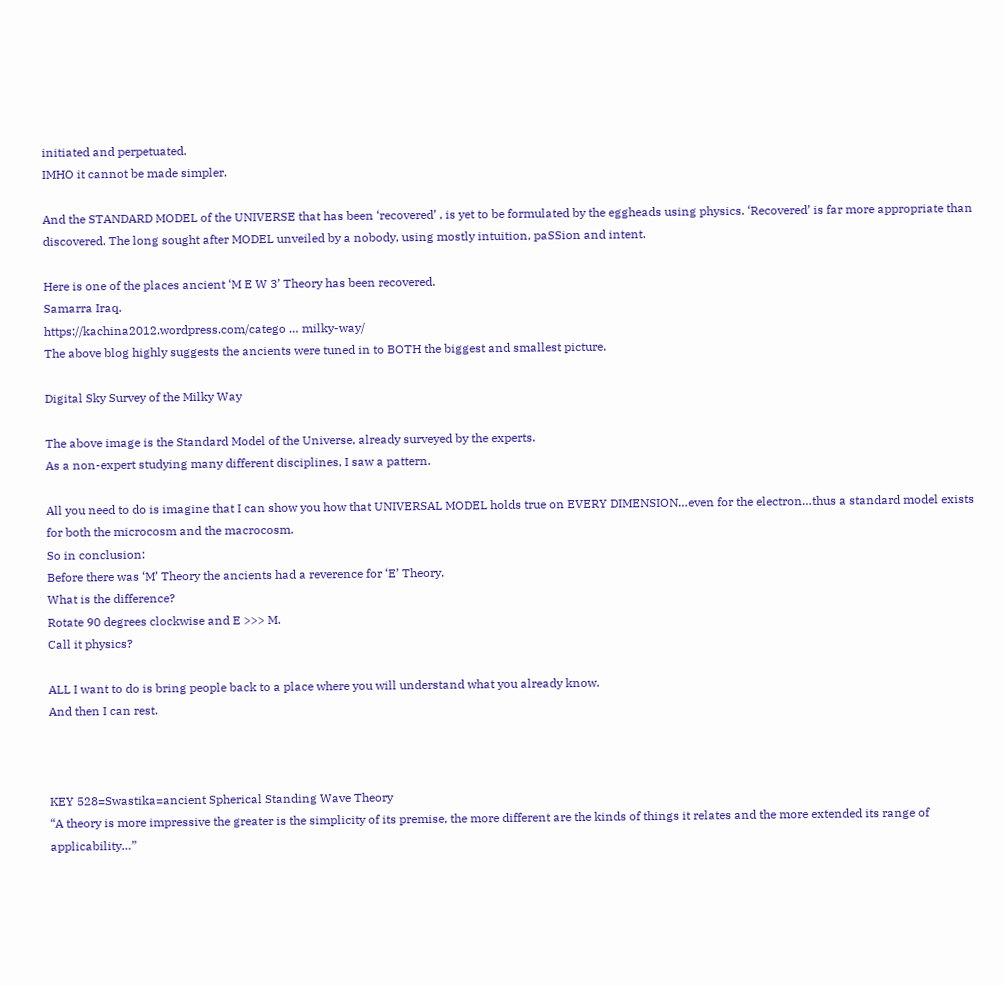initiated and perpetuated.
IMHO it cannot be made simpler.

And the STANDARD MODEL of the UNIVERSE that has been ‘recovered’ , is yet to be formulated by the eggheads using physics. ‘Recovered’ is far more appropriate than discovered. The long sought after MODEL unveiled by a nobody, using mostly intuition, paSSion and intent.

Here is one of the places ancient ‘M E W 3’ Theory has been recovered.
Samarra Iraq.
https://kachina2012.wordpress.com/catego … milky-way/
The above blog highly suggests the ancients were tuned in to BOTH the biggest and smallest picture.

Digital Sky Survey of the Milky Way

The above image is the Standard Model of the Universe, already surveyed by the experts.
As a non-expert studying many different disciplines, I saw a pattern.

All you need to do is imagine that I can show you how that UNIVERSAL MODEL holds true on EVERY DIMENSION…even for the electron…thus a standard model exists for both the microcosm and the macrocosm.
So in conclusion:
Before there was ‘M’ Theory the ancients had a reverence for ‘E’ Theory.
What is the difference?
Rotate 90 degrees clockwise and E >>> M.
Call it physics?

ALL I want to do is bring people back to a place where you will understand what you already know.
And then I can rest.



KEY 528=Swastika=ancient Spherical Standing Wave Theory
“A theory is more impressive the greater is the simplicity of its premise, the more different are the kinds of things it relates and the more extended its range of applicability…”